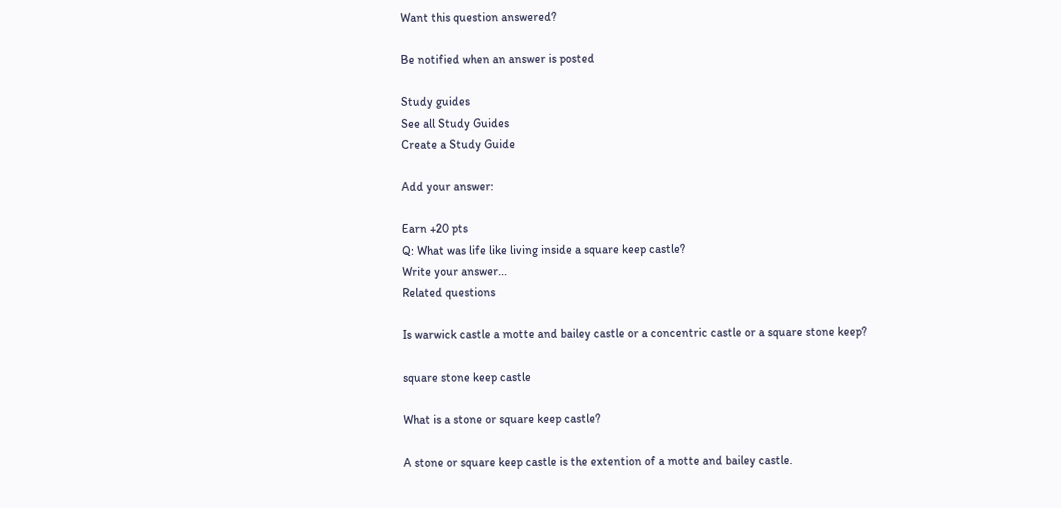Want this question answered?

Be notified when an answer is posted

Study guides
See all Study Guides
Create a Study Guide

Add your answer:

Earn +20 pts
Q: What was life like living inside a square keep castle?
Write your answer...
Related questions

Is warwick castle a motte and bailey castle or a concentric castle or a square stone keep?

square stone keep castle

What is a stone or square keep castle?

A stone or square keep castle is the extention of a motte and bailey castle.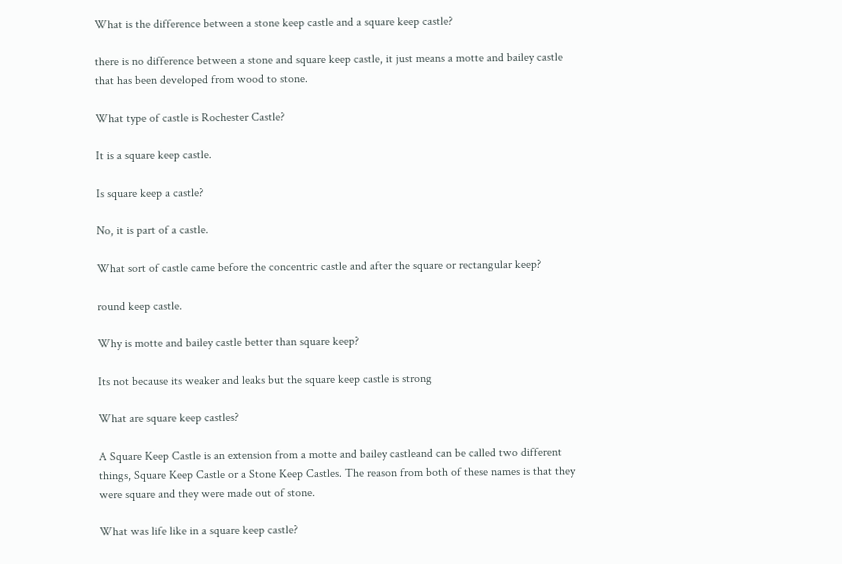What is the difference between a stone keep castle and a square keep castle?

there is no difference between a stone and square keep castle, it just means a motte and bailey castle that has been developed from wood to stone.

What type of castle is Rochester Castle?

It is a square keep castle.

Is square keep a castle?

No, it is part of a castle.

What sort of castle came before the concentric castle and after the square or rectangular keep?

round keep castle.

Why is motte and bailey castle better than square keep?

Its not because its weaker and leaks but the square keep castle is strong

What are square keep castles?

A Square Keep Castle is an extension from a motte and bailey castleand can be called two different things, Square Keep Castle or a Stone Keep Castles. The reason from both of these names is that they were square and they were made out of stone.

What was life like in a square keep castle?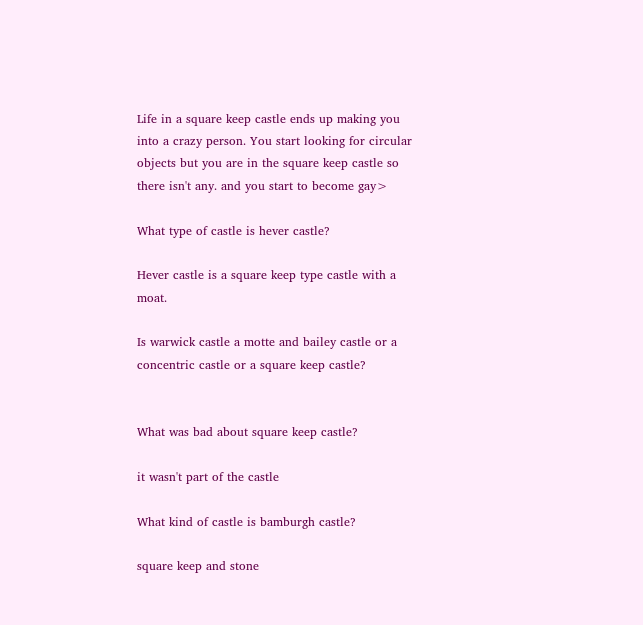Life in a square keep castle ends up making you into a crazy person. You start looking for circular objects but you are in the square keep castle so there isn't any. and you start to become gay>

What type of castle is hever castle?

Hever castle is a square keep type castle with a moat.

Is warwick castle a motte and bailey castle or a concentric castle or a square keep castle?


What was bad about square keep castle?

it wasn't part of the castle

What kind of castle is bamburgh castle?

square keep and stone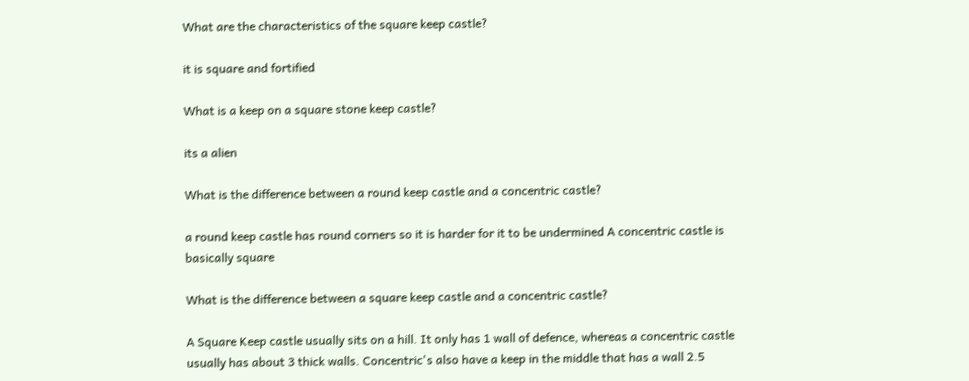What are the characteristics of the square keep castle?

it is square and fortified

What is a keep on a square stone keep castle?

its a alien

What is the difference between a round keep castle and a concentric castle?

a round keep castle has round corners so it is harder for it to be undermined A concentric castle is basically square

What is the difference between a square keep castle and a concentric castle?

A Square Keep castle usually sits on a hill. It only has 1 wall of defence, whereas a concentric castle usually has about 3 thick walls. Concentric's also have a keep in the middle that has a wall 2.5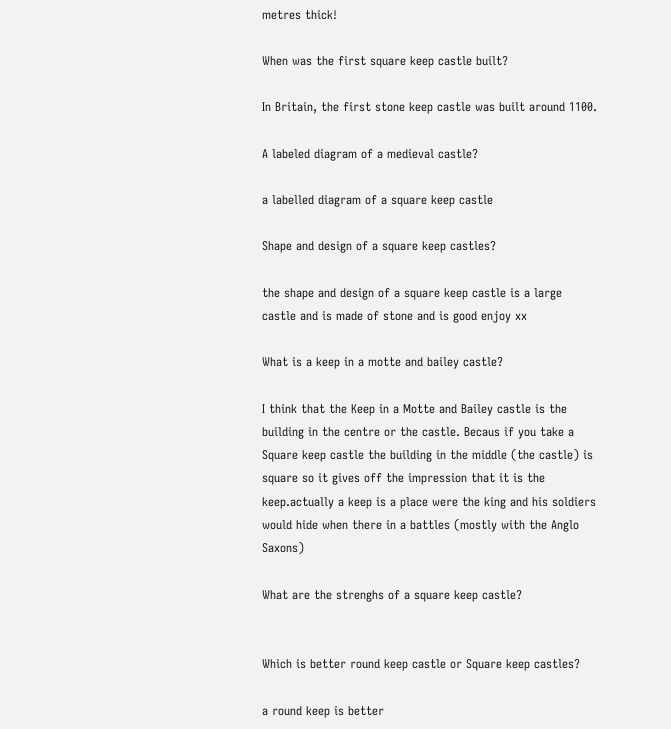metres thick!

When was the first square keep castle built?

In Britain, the first stone keep castle was built around 1100.

A labeled diagram of a medieval castle?

a labelled diagram of a square keep castle

Shape and design of a square keep castles?

the shape and design of a square keep castle is a large castle and is made of stone and is good enjoy xx

What is a keep in a motte and bailey castle?

I think that the Keep in a Motte and Bailey castle is the building in the centre or the castle. Becaus if you take a Square keep castle the building in the middle (the castle) is square so it gives off the impression that it is the keep.actually a keep is a place were the king and his soldiers would hide when there in a battles (mostly with the Anglo Saxons)

What are the strenghs of a square keep castle?


Which is better round keep castle or Square keep castles?

a round keep is better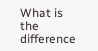What is the difference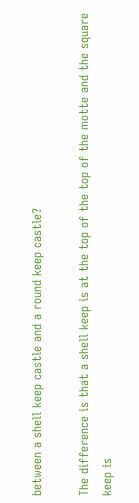between a shell keep castle and a round keep castle?

The difference is that a shell keep is at the top of the top of the motte and the square keep is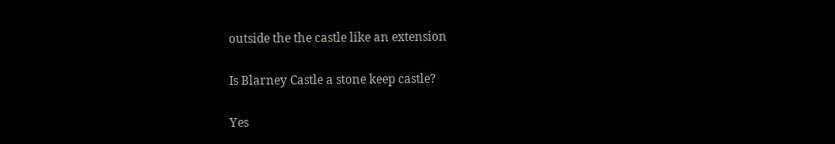outside the the castle like an extension

Is Blarney Castle a stone keep castle?

Yes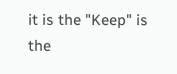it is the "Keep" is the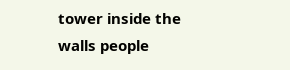tower inside the walls people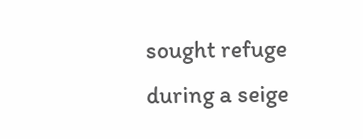sought refuge during a seige